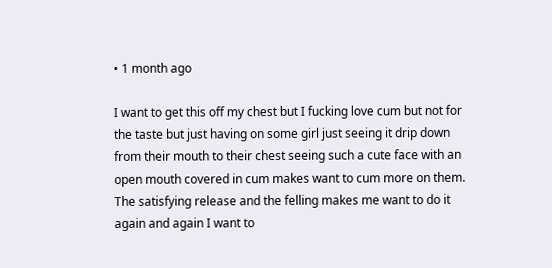• 1 month ago

I want to get this off my chest but I fucking love cum but not for the taste but just having on some girl just seeing it drip down from their mouth to their chest seeing such a cute face with an open mouth covered in cum makes want to cum more on them. The satisfying release and the felling makes me want to do it again and again I want to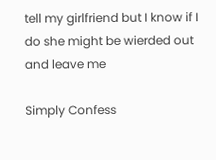tell my girlfriend but I know if I do she might be wierded out and leave me

Simply Confess